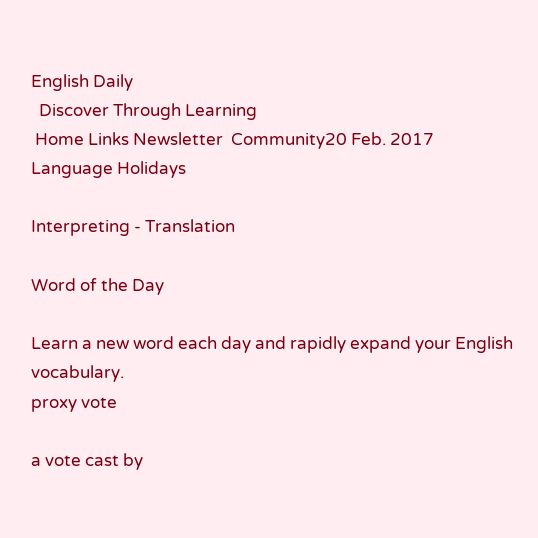English Daily
  Discover Through Learning
 Home Links Newsletter  Community20 Feb. 2017
Language Holidays

Interpreting - Translation

Word of the Day

Learn a new word each day and rapidly expand your English vocabulary.
proxy vote

a vote cast by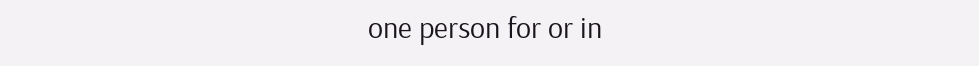one person for or in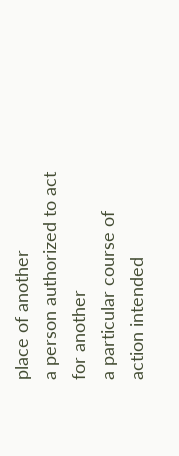place of another
a person authorized to act for another
a particular course of action intended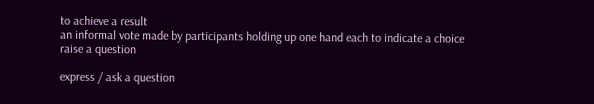to achieve a result
an informal vote made by participants holding up one hand each to indicate a choice
raise a question

express / ask a question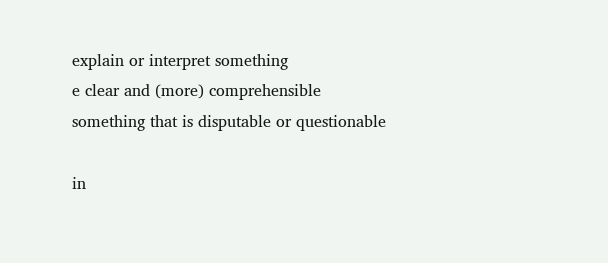explain or interpret something
e clear and (more) comprehensible
something that is disputable or questionable

in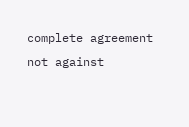complete agreement
not against